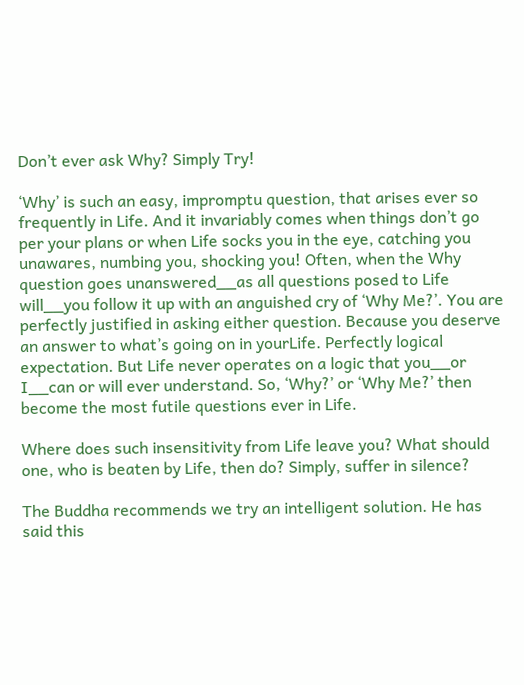Don’t ever ask Why? Simply Try!

‘Why’ is such an easy, impromptu question, that arises ever so frequently in Life. And it invariably comes when things don’t go per your plans or when Life socks you in the eye, catching you unawares, numbing you, shocking you! Often, when the Why question goes unanswered__as all questions posed to Life will__you follow it up with an anguished cry of ‘Why Me?’. You are perfectly justified in asking either question. Because you deserve an answer to what’s going on in yourLife. Perfectly logical expectation. But Life never operates on a logic that you__or I__can or will ever understand. So, ‘Why?’ or ‘Why Me?’ then become the most futile questions ever in Life.

Where does such insensitivity from Life leave you? What should one, who is beaten by Life, then do? Simply, suffer in silence?

The Buddha recommends we try an intelligent solution. He has said this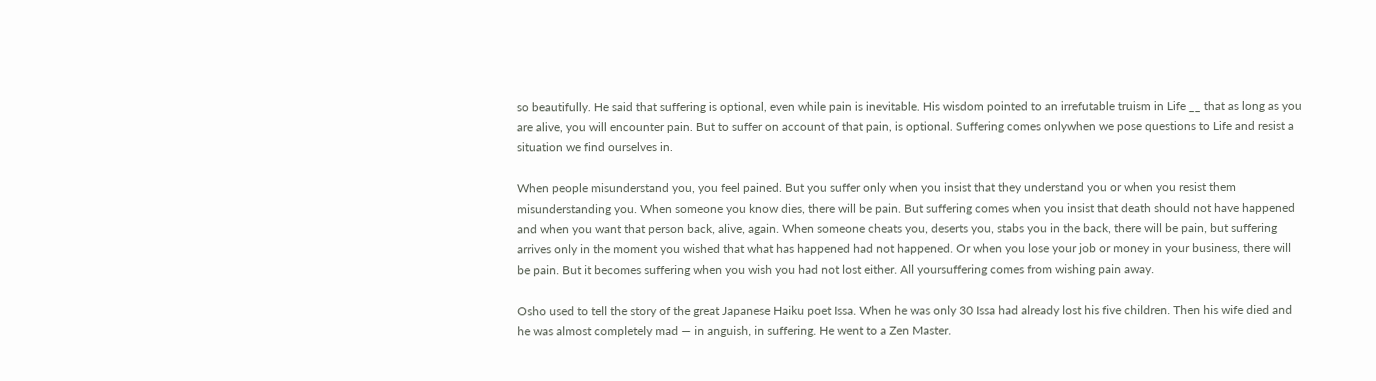so beautifully. He said that suffering is optional, even while pain is inevitable. His wisdom pointed to an irrefutable truism in Life __ that as long as you are alive, you will encounter pain. But to suffer on account of that pain, is optional. Suffering comes onlywhen we pose questions to Life and resist a situation we find ourselves in.

When people misunderstand you, you feel pained. But you suffer only when you insist that they understand you or when you resist them misunderstanding you. When someone you know dies, there will be pain. But suffering comes when you insist that death should not have happened and when you want that person back, alive, again. When someone cheats you, deserts you, stabs you in the back, there will be pain, but suffering arrives only in the moment you wished that what has happened had not happened. Or when you lose your job or money in your business, there will be pain. But it becomes suffering when you wish you had not lost either. All yoursuffering comes from wishing pain away.

Osho used to tell the story of the great Japanese Haiku poet Issa. When he was only 30 Issa had already lost his five children. Then his wife died and he was almost completely mad — in anguish, in suffering. He went to a Zen Master.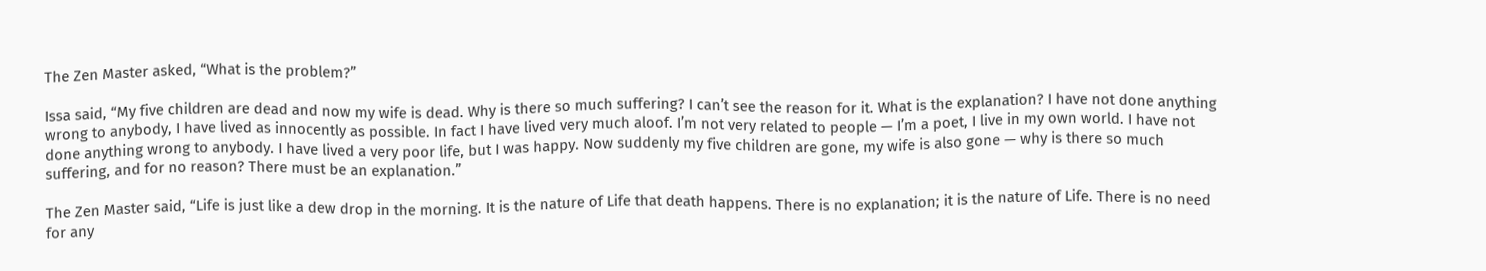The Zen Master asked, “What is the problem?”

Issa said, “My five children are dead and now my wife is dead. Why is there so much suffering? I can’t see the reason for it. What is the explanation? I have not done anything wrong to anybody, I have lived as innocently as possible. In fact I have lived very much aloof. I’m not very related to people — I’m a poet, I live in my own world. I have not done anything wrong to anybody. I have lived a very poor life, but I was happy. Now suddenly my five children are gone, my wife is also gone — why is there so much suffering, and for no reason? There must be an explanation.”

The Zen Master said, “Life is just like a dew drop in the morning. It is the nature of Life that death happens. There is no explanation; it is the nature of Life. There is no need for any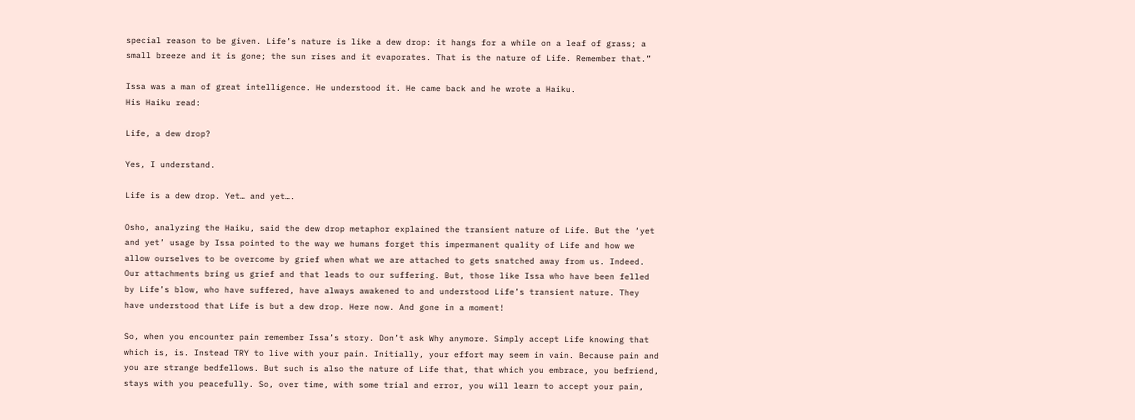special reason to be given. Life’s nature is like a dew drop: it hangs for a while on a leaf of grass; a small breeze and it is gone; the sun rises and it evaporates. That is the nature of Life. Remember that.”

Issa was a man of great intelligence. He understood it. He came back and he wrote a Haiku.
His Haiku read:

Life, a dew drop?

Yes, I understand.

Life is a dew drop. Yet… and yet….

Osho, analyzing the Haiku, said the dew drop metaphor explained the transient nature of Life. But the ‘yet and yet’ usage by Issa pointed to the way we humans forget this impermanent quality of Life and how we allow ourselves to be overcome by grief when what we are attached to gets snatched away from us. Indeed. Our attachments bring us grief and that leads to our suffering. But, those like Issa who have been felled by Life’s blow, who have suffered, have always awakened to and understood Life’s transient nature. They have understood that Life is but a dew drop. Here now. And gone in a moment!

So, when you encounter pain remember Issa’s story. Don’t ask Why anymore. Simply accept Life knowing that which is, is. Instead TRY to live with your pain. Initially, your effort may seem in vain. Because pain and you are strange bedfellows. But such is also the nature of Life that, that which you embrace, you befriend, stays with you peacefully. So, over time, with some trial and error, you will learn to accept your pain,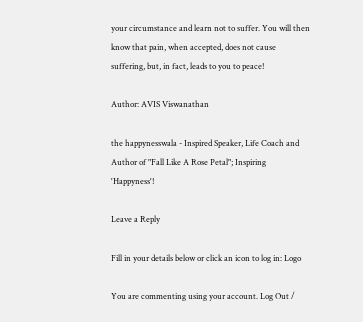your circumstance and learn not to suffer. You will then know that pain, when accepted, does not cause suffering, but, in fact, leads to you to peace!

Author: AVIS Viswanathan

the happynesswala - Inspired Speaker, Life Coach and Author of "Fall Like A Rose Petal"; Inspiring 'Happyness'!

Leave a Reply

Fill in your details below or click an icon to log in: Logo

You are commenting using your account. Log Out /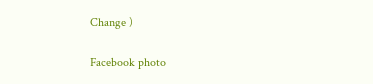Change )

Facebook photo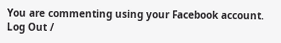You are commenting using your Facebook account. Log Out /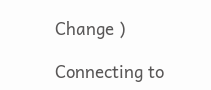Change )

Connecting to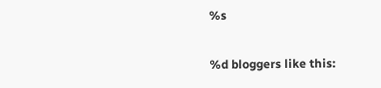%s

%d bloggers like this: